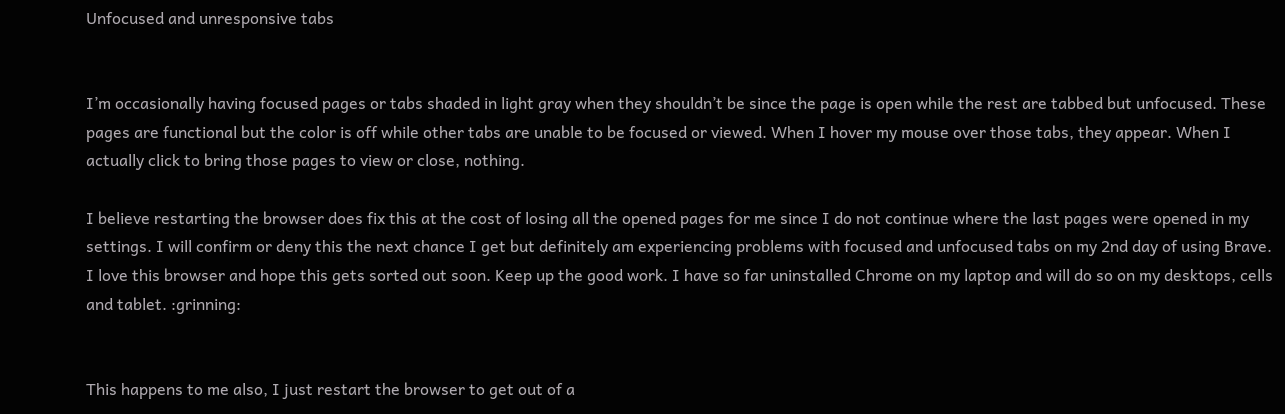Unfocused and unresponsive tabs


I’m occasionally having focused pages or tabs shaded in light gray when they shouldn’t be since the page is open while the rest are tabbed but unfocused. These pages are functional but the color is off while other tabs are unable to be focused or viewed. When I hover my mouse over those tabs, they appear. When I actually click to bring those pages to view or close, nothing.

I believe restarting the browser does fix this at the cost of losing all the opened pages for me since I do not continue where the last pages were opened in my settings. I will confirm or deny this the next chance I get but definitely am experiencing problems with focused and unfocused tabs on my 2nd day of using Brave. I love this browser and hope this gets sorted out soon. Keep up the good work. I have so far uninstalled Chrome on my laptop and will do so on my desktops, cells and tablet. :grinning:


This happens to me also, I just restart the browser to get out of a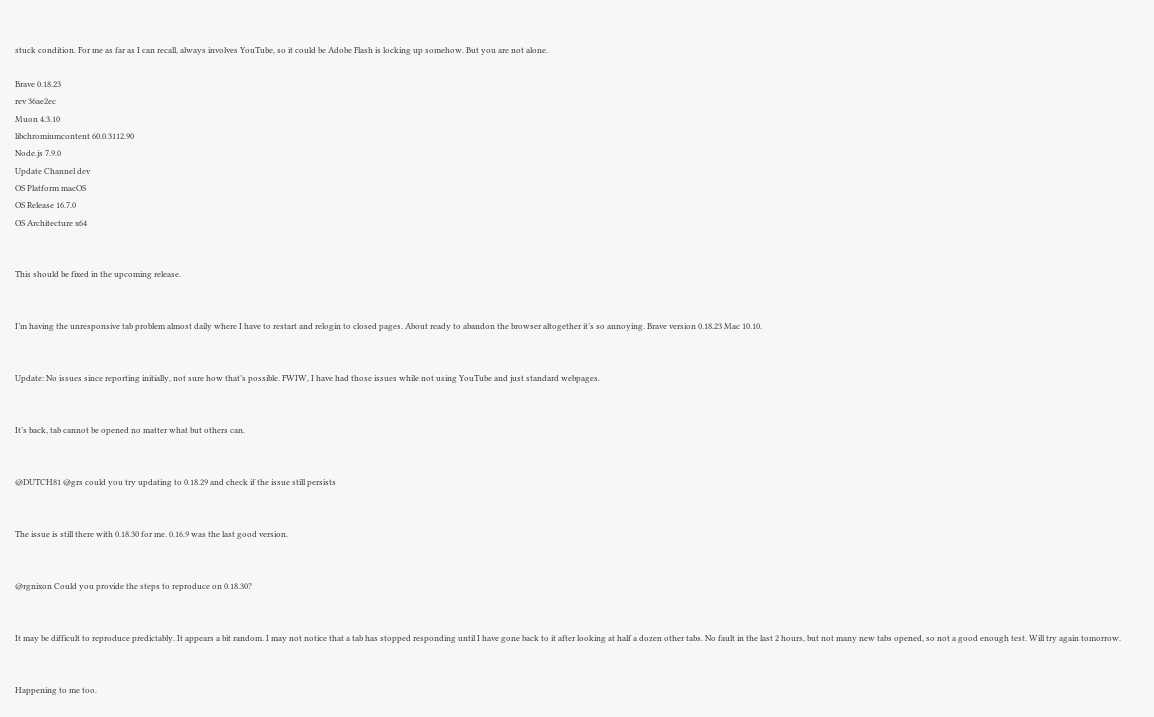stuck condition. For me as far as I can recall, always involves YouTube, so it could be Adobe Flash is locking up somehow. But you are not alone.

Brave 0.18.23
rev 36ae2ec
Muon 4.3.10
libchromiumcontent 60.0.3112.90
Node.js 7.9.0
Update Channel dev
OS Platform macOS
OS Release 16.7.0
OS Architecture x64


This should be fixed in the upcoming release.


I’m having the unresponsive tab problem almost daily where I have to restart and relogin to closed pages. About ready to abandon the browser altogether it’s so annoying. Brave version 0.18.23 Mac 10.10.


Update: No issues since reporting initially, not sure how that’s possible. FWIW, I have had those issues while not using YouTube and just standard webpages.


It’s back, tab cannot be opened no matter what but others can.


@DUTCH81 @grs could you try updating to 0.18.29 and check if the issue still persists


The issue is still there with 0.18.30 for me. 0.16.9 was the last good version.


@rgnixon Could you provide the steps to reproduce on 0.18.30?


It may be difficult to reproduce predictably. It appears a bit random. I may not notice that a tab has stopped responding until I have gone back to it after looking at half a dozen other tabs. No fault in the last 2 hours, but not many new tabs opened, so not a good enough test. Will try again tomorrow.


Happening to me too.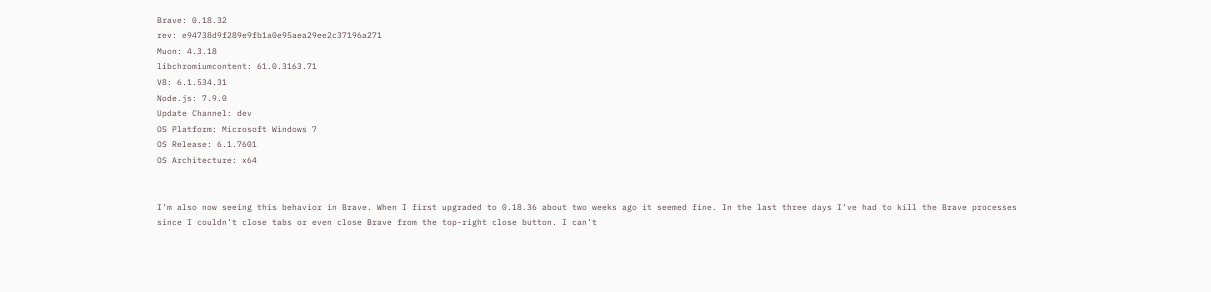Brave: 0.18.32
rev: e94738d9f289e9fb1a0e95aea29ee2c37196a271
Muon: 4.3.18
libchromiumcontent: 61.0.3163.71
V8: 6.1.534.31
Node.js: 7.9.0
Update Channel: dev
OS Platform: Microsoft Windows 7
OS Release: 6.1.7601
OS Architecture: x64


I’m also now seeing this behavior in Brave. When I first upgraded to 0.18.36 about two weeks ago it seemed fine. In the last three days I’ve had to kill the Brave processes since I couldn’t close tabs or even close Brave from the top-right close button. I can’t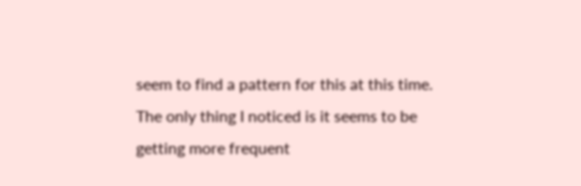seem to find a pattern for this at this time. The only thing I noticed is it seems to be getting more frequent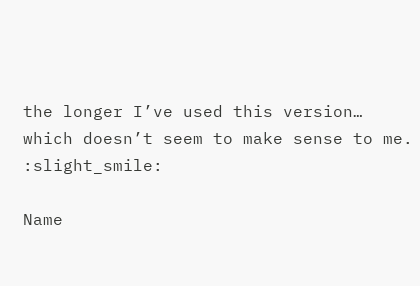the longer I’ve used this version… which doesn’t seem to make sense to me. :slight_smile:

Name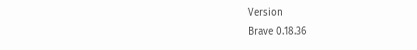Version
Brave 0.18.36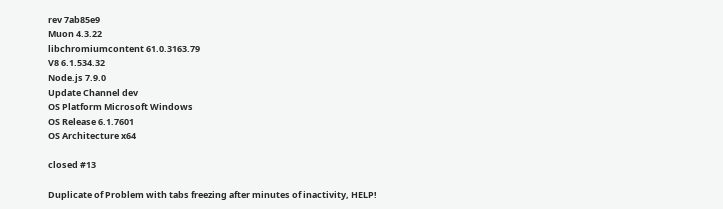rev 7ab85e9
Muon 4.3.22
libchromiumcontent 61.0.3163.79
V8 6.1.534.32
Node.js 7.9.0
Update Channel dev
OS Platform Microsoft Windows
OS Release 6.1.7601
OS Architecture x64

closed #13

Duplicate of Problem with tabs freezing after minutes of inactivity, HELP!